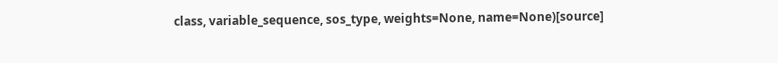class, variable_sequence, sos_type, weights=None, name=None)[source]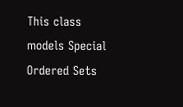This class models Special Ordered Sets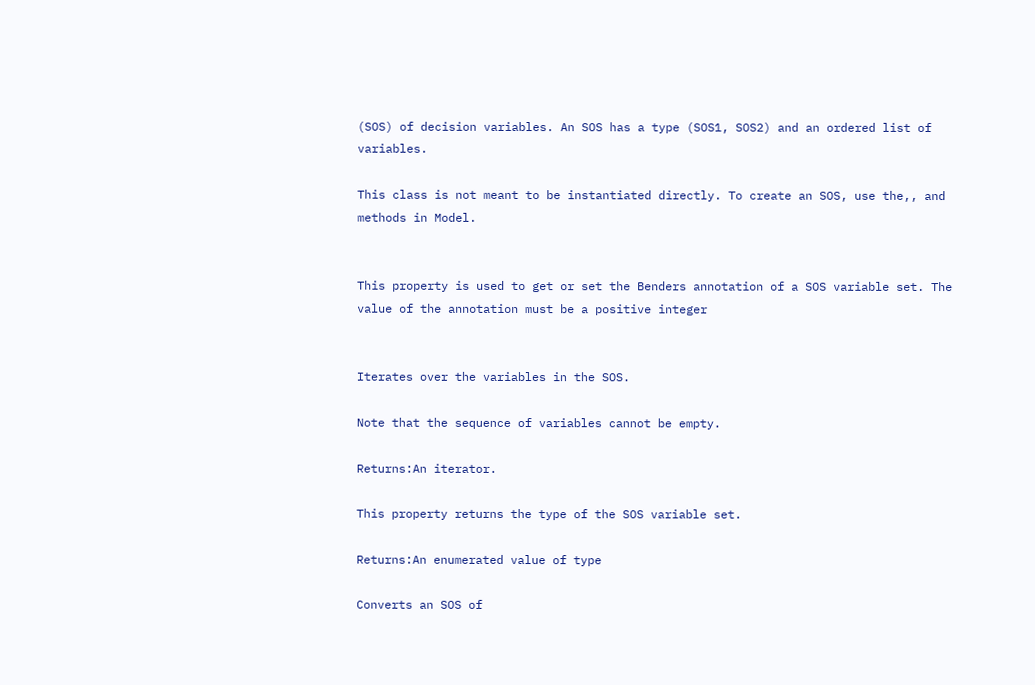(SOS) of decision variables. An SOS has a type (SOS1, SOS2) and an ordered list of variables.

This class is not meant to be instantiated directly. To create an SOS, use the,, and methods in Model.


This property is used to get or set the Benders annotation of a SOS variable set. The value of the annotation must be a positive integer


Iterates over the variables in the SOS.

Note that the sequence of variables cannot be empty.

Returns:An iterator.

This property returns the type of the SOS variable set.

Returns:An enumerated value of type

Converts an SOS of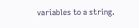variables to a string.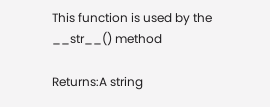This function is used by the __str__() method

Returns:A string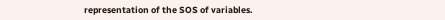representation of the SOS of variables.